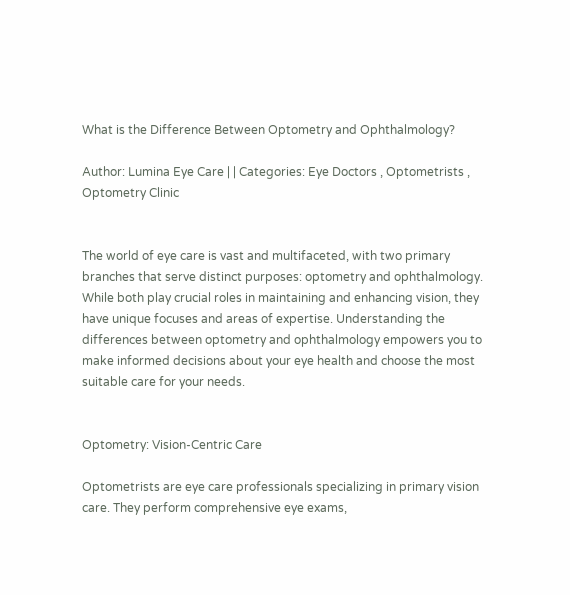What is the Difference Between Optometry and Ophthalmology?

Author: Lumina Eye Care | | Categories: Eye Doctors , Optometrists , Optometry Clinic


The world of eye care is vast and multifaceted, with two primary branches that serve distinct purposes: optometry and ophthalmology. While both play crucial roles in maintaining and enhancing vision, they have unique focuses and areas of expertise. Understanding the differences between optometry and ophthalmology empowers you to make informed decisions about your eye health and choose the most suitable care for your needs.


Optometry: Vision-Centric Care

Optometrists are eye care professionals specializing in primary vision care. They perform comprehensive eye exams,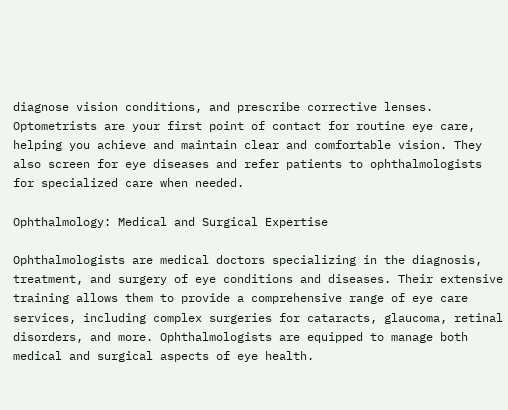diagnose vision conditions, and prescribe corrective lenses. Optometrists are your first point of contact for routine eye care, helping you achieve and maintain clear and comfortable vision. They also screen for eye diseases and refer patients to ophthalmologists for specialized care when needed.

Ophthalmology: Medical and Surgical Expertise

Ophthalmologists are medical doctors specializing in the diagnosis, treatment, and surgery of eye conditions and diseases. Their extensive training allows them to provide a comprehensive range of eye care services, including complex surgeries for cataracts, glaucoma, retinal disorders, and more. Ophthalmologists are equipped to manage both medical and surgical aspects of eye health.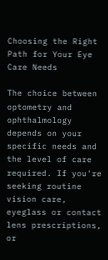Choosing the Right Path for Your Eye Care Needs

The choice between optometry and ophthalmology depends on your specific needs and the level of care required. If you're seeking routine vision care, eyeglass or contact lens prescriptions, or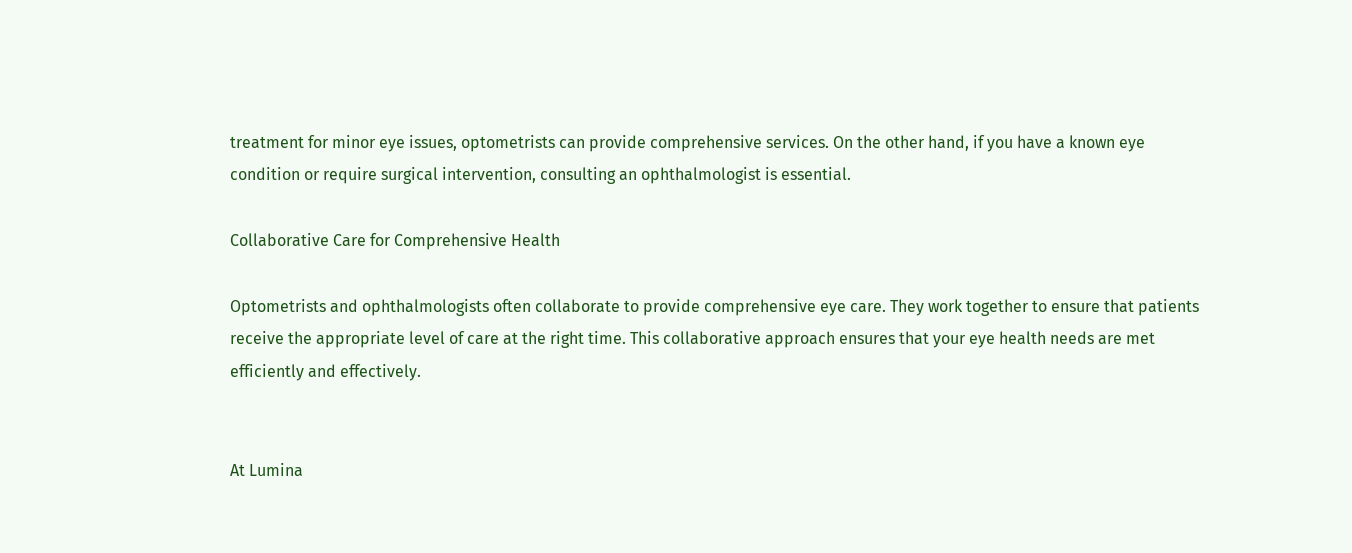treatment for minor eye issues, optometrists can provide comprehensive services. On the other hand, if you have a known eye condition or require surgical intervention, consulting an ophthalmologist is essential.

Collaborative Care for Comprehensive Health

Optometrists and ophthalmologists often collaborate to provide comprehensive eye care. They work together to ensure that patients receive the appropriate level of care at the right time. This collaborative approach ensures that your eye health needs are met efficiently and effectively.


At Lumina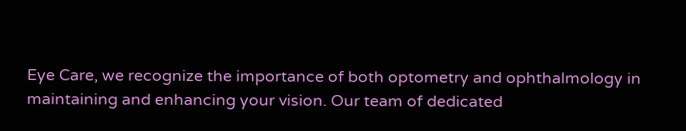Eye Care, we recognize the importance of both optometry and ophthalmology in maintaining and enhancing your vision. Our team of dedicated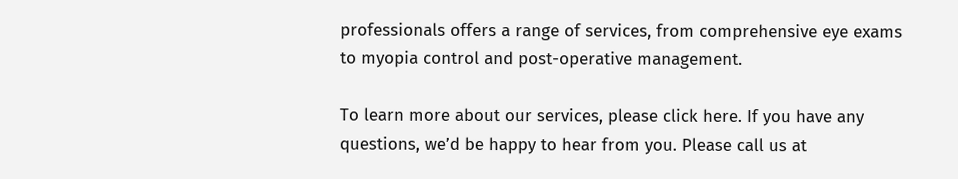professionals offers a range of services, from comprehensive eye exams to myopia control and post-operative management.

To learn more about our services, please click here. If you have any questions, we’d be happy to hear from you. Please call us at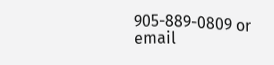905-889-0809 or email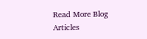Read More Blog Articles